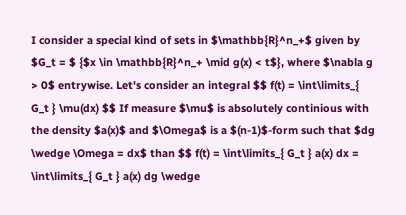I consider a special kind of sets in $\mathbb{R}^n_+$ given by $G_t = $ {$x \in \mathbb{R}^n_+ \mid g(x) < t$}, where $\nabla g > 0$ entrywise. Let's consider an integral $$ f(t) = \int\limits_{ G_t } \mu(dx) $$ If measure $\mu$ is absolutely continious with the density $a(x)$ and $\Omega$ is a $(n-1)$-form such that $dg \wedge \Omega = dx$ than $$ f(t) = \int\limits_{ G_t } a(x) dx = \int\limits_{ G_t } a(x) dg \wedge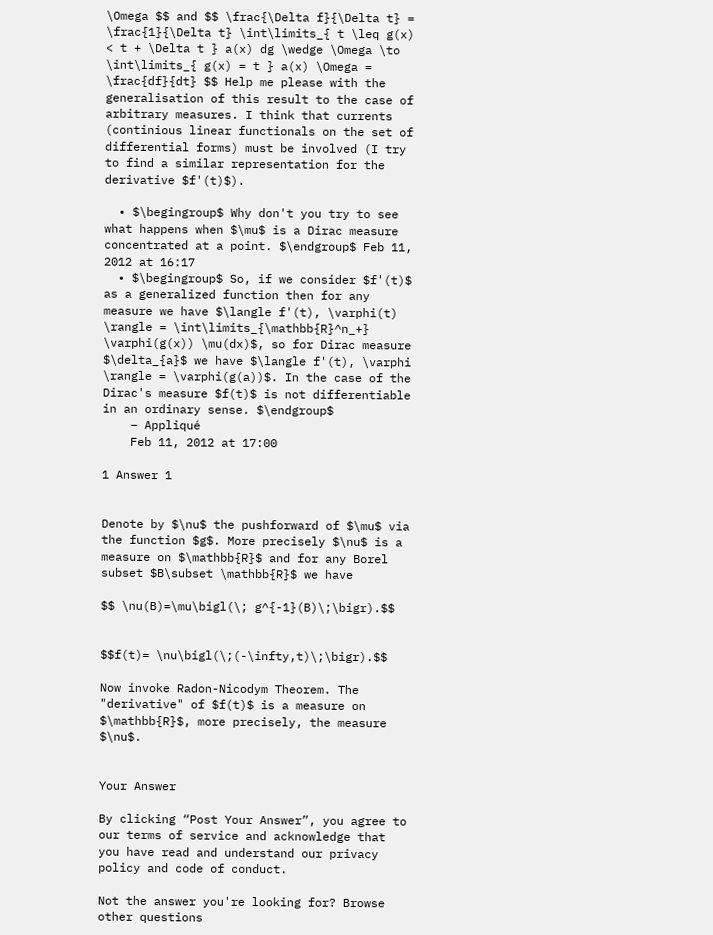\Omega $$ and $$ \frac{\Delta f}{\Delta t} = \frac{1}{\Delta t} \int\limits_{ t \leq g(x) < t + \Delta t } a(x) dg \wedge \Omega \to \int\limits_{ g(x) = t } a(x) \Omega = \frac{df}{dt} $$ Help me please with the generalisation of this result to the case of arbitrary measures. I think that currents (continious linear functionals on the set of differential forms) must be involved (I try to find a similar representation for the derivative $f'(t)$).

  • $\begingroup$ Why don't you try to see what happens when $\mu$ is a Dirac measure concentrated at a point. $\endgroup$ Feb 11, 2012 at 16:17
  • $\begingroup$ So, if we consider $f'(t)$ as a generalized function then for any measure we have $\langle f'(t), \varphi(t) \rangle = \int\limits_{\mathbb{R}^n_+} \varphi(g(x)) \mu(dx)$, so for Dirac measure $\delta_{a}$ we have $\langle f'(t), \varphi \rangle = \varphi(g(a))$. In the case of the Dirac's measure $f(t)$ is not differentiable in an ordinary sense. $\endgroup$
    – Appliqué
    Feb 11, 2012 at 17:00

1 Answer 1


Denote by $\nu$ the pushforward of $\mu$ via the function $g$. More precisely $\nu$ is a measure on $\mathbb{R}$ and for any Borel subset $B\subset \mathbb{R}$ we have

$$ \nu(B)=\mu\bigl(\; g^{-1}(B)\;\bigr).$$


$$f(t)= \nu\bigl(\;(-\infty,t)\;\bigr).$$

Now invoke Radon-Nicodym Theorem. The "derivative" of $f(t)$ is a measure on $\mathbb{R}$, more precisely, the measure $\nu$.


Your Answer

By clicking “Post Your Answer”, you agree to our terms of service and acknowledge that you have read and understand our privacy policy and code of conduct.

Not the answer you're looking for? Browse other questions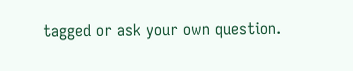tagged or ask your own question.